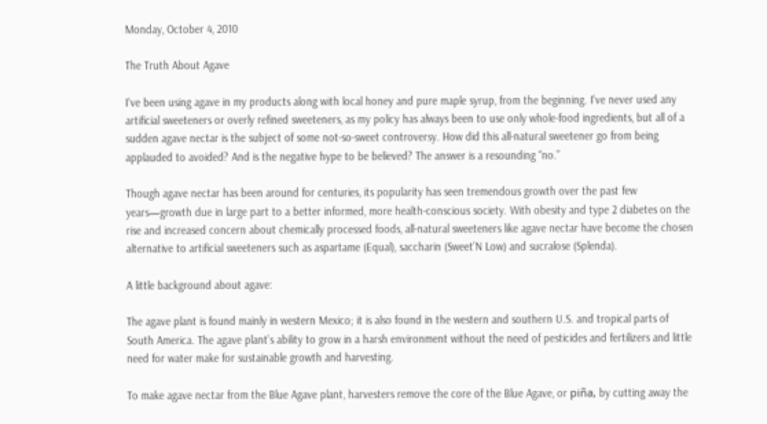Monday, October 4, 2010

The Truth About Agave

I've been using agave in my products along with local honey and pure maple syrup, from the beginning. I've never used any artificial sweeteners or overly refined sweeteners, as my policy has always been to use only whole-food ingredients, but all of a sudden agave nectar is the subject of some not-so-sweet controversy. How did this all-natural sweetener go from being applauded to avoided? And is the negative hype to be believed? The answer is a resounding “no.”

Though agave nectar has been around for centuries, its popularity has seen tremendous growth over the past few years—growth due in large part to a better informed, more health-conscious society. With obesity and type 2 diabetes on the rise and increased concern about chemically processed foods, all-natural sweeteners like agave nectar have become the chosen alternative to artificial sweeteners such as aspartame (Equal), saccharin (Sweet’N Low) and sucralose (Splenda).

A little background about agave:

The agave plant is found mainly in western Mexico; it is also found in the western and southern U.S. and tropical parts of South America. The agave plant’s ability to grow in a harsh environment without the need of pesticides and fertilizers and little need for water make for sustainable growth and harvesting.

To make agave nectar from the Blue Agave plant, harvesters remove the core of the Blue Agave, or piña, by cutting away the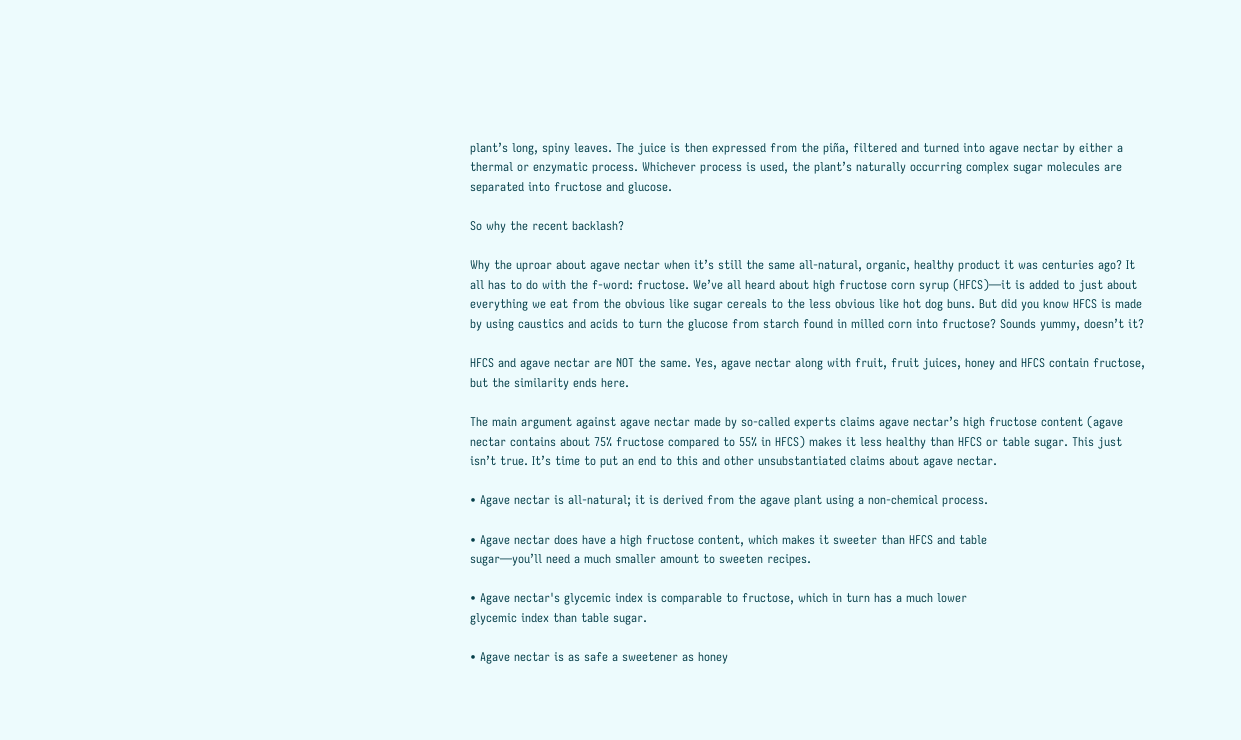plant’s long, spiny leaves. The juice is then expressed from the piña, filtered and turned into agave nectar by either a thermal or enzymatic process. Whichever process is used, the plant’s naturally occurring complex sugar molecules are separated into fructose and glucose.

So why the recent backlash?

Why the uproar about agave nectar when it’s still the same all-natural, organic, healthy product it was centuries ago? It all has to do with the f-word: fructose. We’ve all heard about high fructose corn syrup (HFCS)—it is added to just about everything we eat from the obvious like sugar cereals to the less obvious like hot dog buns. But did you know HFCS is made by using caustics and acids to turn the glucose from starch found in milled corn into fructose? Sounds yummy, doesn’t it?

HFCS and agave nectar are NOT the same. Yes, agave nectar along with fruit, fruit juices, honey and HFCS contain fructose, but the similarity ends here.

The main argument against agave nectar made by so-called experts claims agave nectar’s high fructose content (agave nectar contains about 75% fructose compared to 55% in HFCS) makes it less healthy than HFCS or table sugar. This just isn’t true. It’s time to put an end to this and other unsubstantiated claims about agave nectar.

• Agave nectar is all-natural; it is derived from the agave plant using a non-chemical process.

• Agave nectar does have a high fructose content, which makes it sweeter than HFCS and table
sugar—you’ll need a much smaller amount to sweeten recipes.

• Agave nectar's glycemic index is comparable to fructose, which in turn has a much lower
glycemic index than table sugar.

• Agave nectar is as safe a sweetener as honey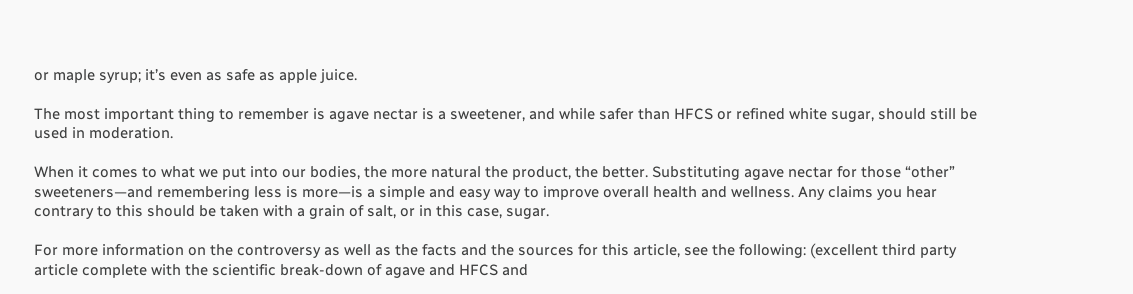or maple syrup; it’s even as safe as apple juice.

The most important thing to remember is agave nectar is a sweetener, and while safer than HFCS or refined white sugar, should still be used in moderation.

When it comes to what we put into our bodies, the more natural the product, the better. Substituting agave nectar for those “other” sweeteners—and remembering less is more—is a simple and easy way to improve overall health and wellness. Any claims you hear contrary to this should be taken with a grain of salt, or in this case, sugar.

For more information on the controversy as well as the facts and the sources for this article, see the following: (excellent third party article complete with the scientific break-down of agave and HFCS and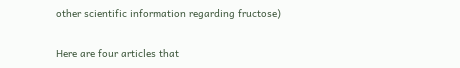other scientific information regarding fructose)

Here are four articles that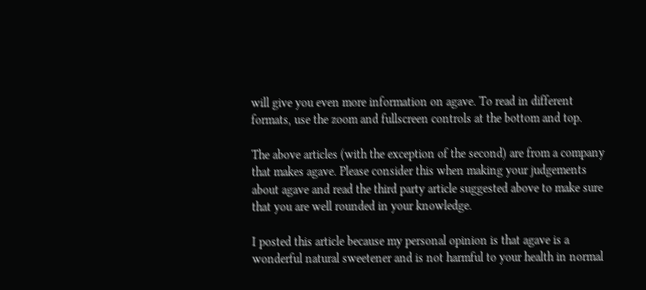will give you even more information on agave. To read in different formats, use the zoom and fullscreen controls at the bottom and top.

The above articles (with the exception of the second) are from a company that makes agave. Please consider this when making your judgements about agave and read the third party article suggested above to make sure that you are well rounded in your knowledge.

I posted this article because my personal opinion is that agave is a wonderful natural sweetener and is not harmful to your health in normal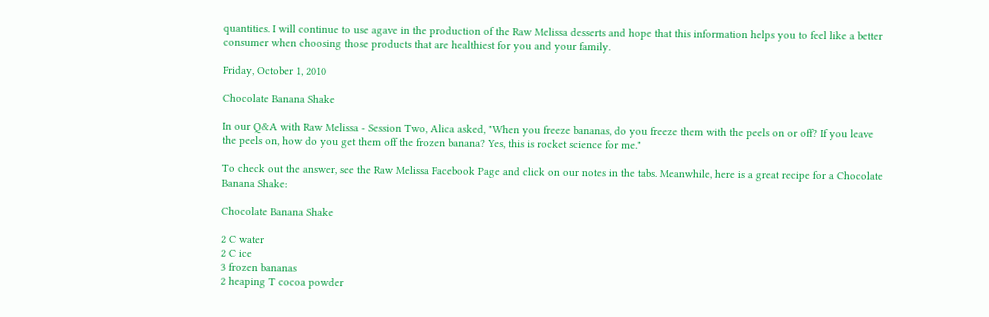quantities. I will continue to use agave in the production of the Raw Melissa desserts and hope that this information helps you to feel like a better consumer when choosing those products that are healthiest for you and your family.

Friday, October 1, 2010

Chocolate Banana Shake

In our Q&A with Raw Melissa - Session Two, Alica asked, "When you freeze bananas, do you freeze them with the peels on or off? If you leave the peels on, how do you get them off the frozen banana? Yes, this is rocket science for me."

To check out the answer, see the Raw Melissa Facebook Page and click on our notes in the tabs. Meanwhile, here is a great recipe for a Chocolate Banana Shake:

Chocolate Banana Shake

2 C water
2 C ice
3 frozen bananas
2 heaping T cocoa powder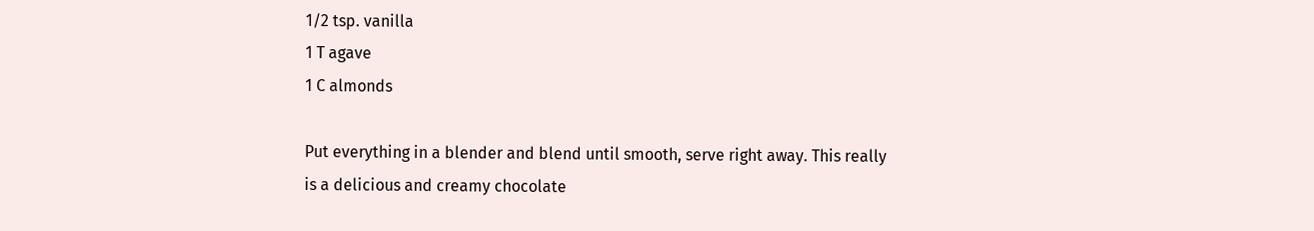1/2 tsp. vanilla
1 T agave
1 C almonds

Put everything in a blender and blend until smooth, serve right away. This really is a delicious and creamy chocolate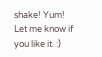shake! Yum! Let me know if you like it. :)